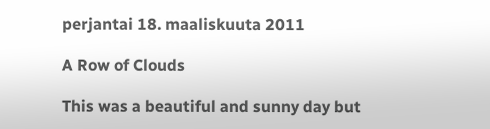perjantai 18. maaliskuuta 2011

A Row of Clouds

This was a beautiful and sunny day but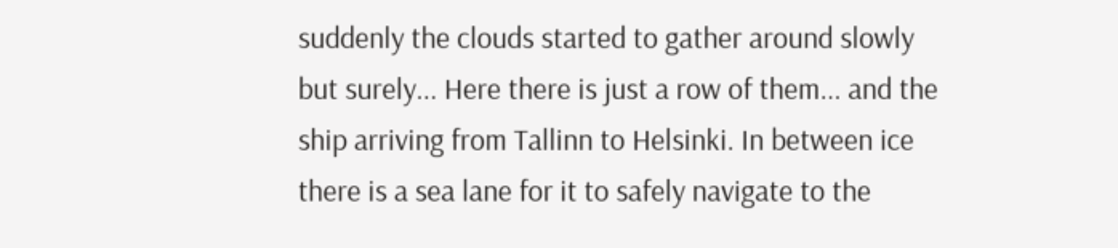suddenly the clouds started to gather around slowly but surely... Here there is just a row of them... and the ship arriving from Tallinn to Helsinki. In between ice there is a sea lane for it to safely navigate to the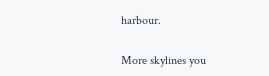harbour.

More skylines you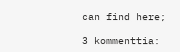can find here;

3 kommenttia: